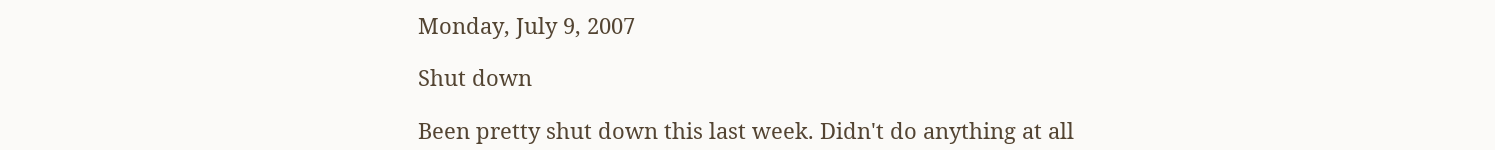Monday, July 9, 2007

Shut down

Been pretty shut down this last week. Didn't do anything at all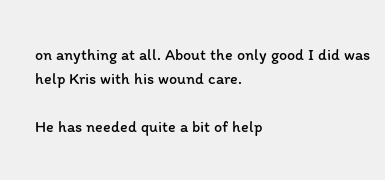on anything at all. About the only good I did was help Kris with his wound care.

He has needed quite a bit of help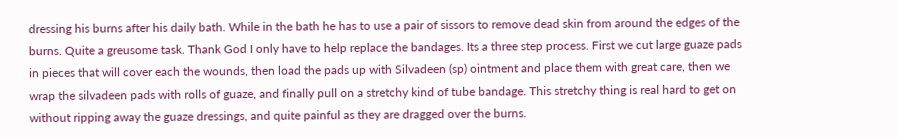dressing his burns after his daily bath. While in the bath he has to use a pair of sissors to remove dead skin from around the edges of the burns. Quite a greusome task. Thank God I only have to help replace the bandages. Its a three step process. First we cut large guaze pads in pieces that will cover each the wounds, then load the pads up with Silvadeen (sp) ointment and place them with great care, then we wrap the silvadeen pads with rolls of guaze, and finally pull on a stretchy kind of tube bandage. This stretchy thing is real hard to get on without ripping away the guaze dressings, and quite painful as they are dragged over the burns.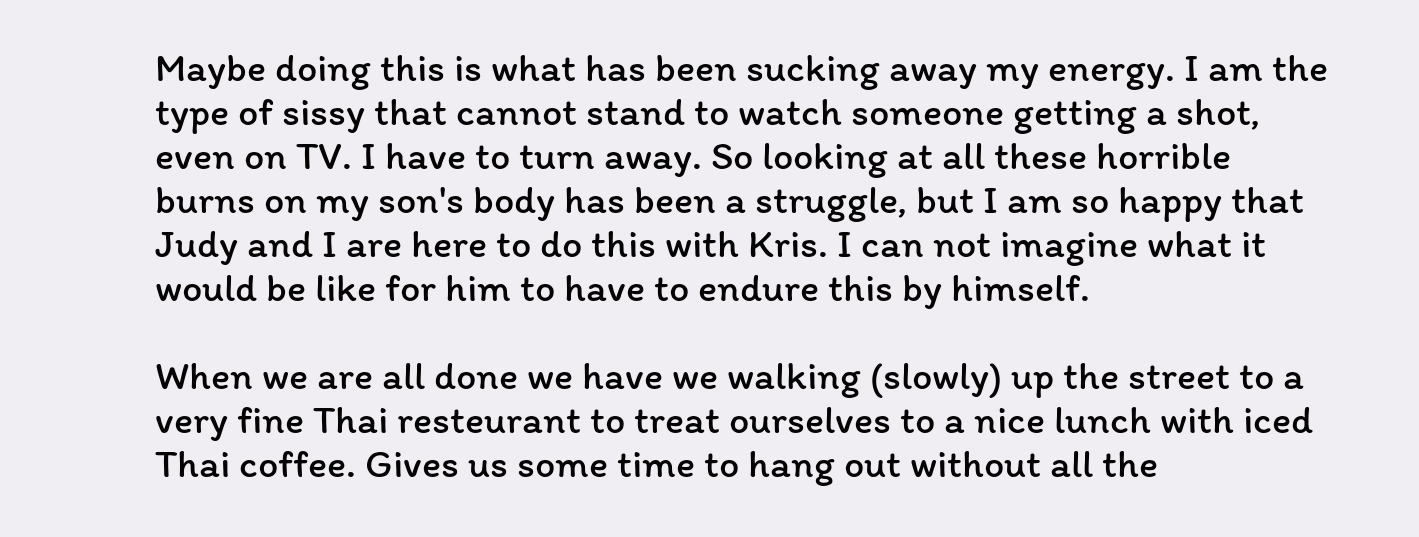Maybe doing this is what has been sucking away my energy. I am the type of sissy that cannot stand to watch someone getting a shot, even on TV. I have to turn away. So looking at all these horrible burns on my son's body has been a struggle, but I am so happy that Judy and I are here to do this with Kris. I can not imagine what it would be like for him to have to endure this by himself.

When we are all done we have we walking (slowly) up the street to a very fine Thai resteurant to treat ourselves to a nice lunch with iced Thai coffee. Gives us some time to hang out without all the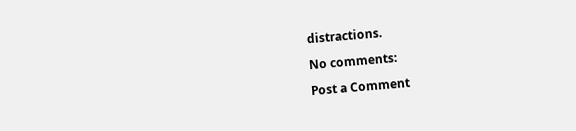distractions.

No comments:

Post a Comment